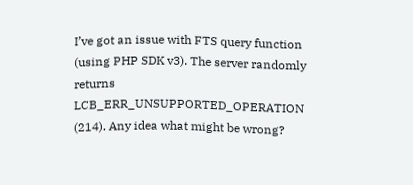I’ve got an issue with FTS query function (using PHP SDK v3). The server randomly returns LCB_ERR_UNSUPPORTED_OPERATION (214). Any idea what might be wrong?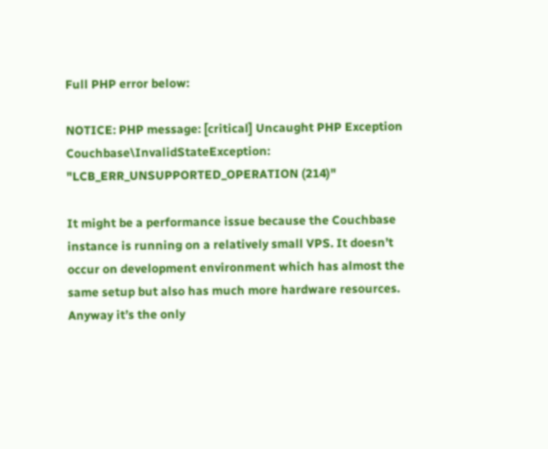Full PHP error below:

NOTICE: PHP message: [critical] Uncaught PHP Exception Couchbase\InvalidStateException: "LCB_ERR_UNSUPPORTED_OPERATION (214)"

It might be a performance issue because the Couchbase instance is running on a relatively small VPS. It doesn’t occur on development environment which has almost the same setup but also has much more hardware resources. Anyway it’s the only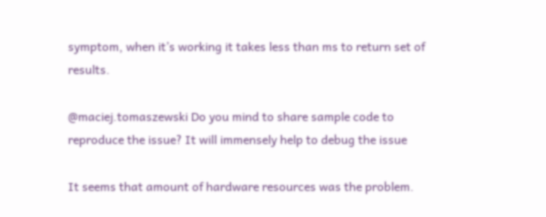symptom, when it’s working it takes less than ms to return set of results.

@maciej.tomaszewski Do you mind to share sample code to reproduce the issue? It will immensely help to debug the issue

It seems that amount of hardware resources was the problem.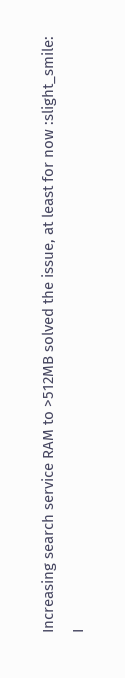Increasing search service RAM to >512MB solved the issue, at least for now :slight_smile:
I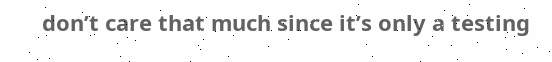don’t care that much since it’s only a testing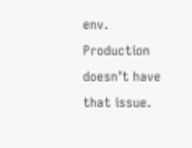env. Production doesn’t have that issue.